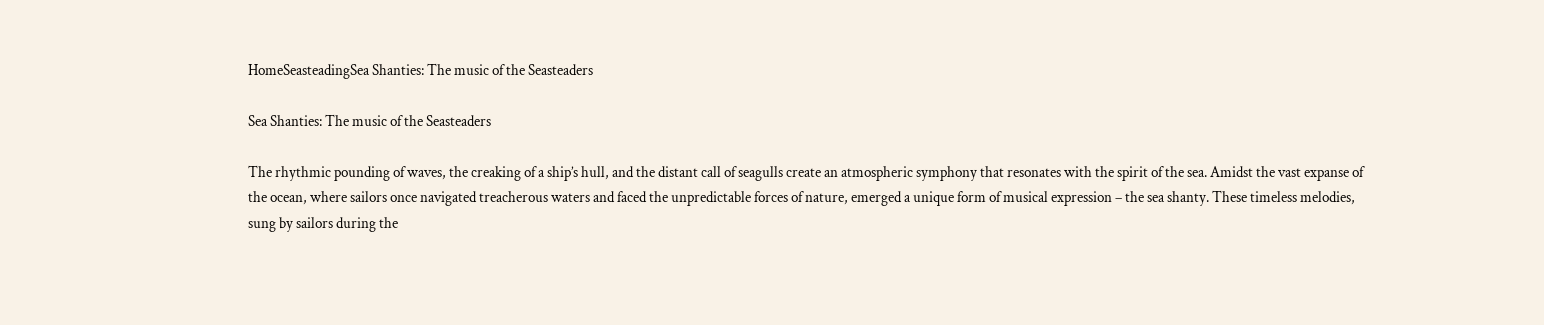HomeSeasteadingSea Shanties: The music of the Seasteaders

Sea Shanties: The music of the Seasteaders

The rhythmic pounding of waves, the creaking of a ship’s hull, and the distant call of seagulls create an atmospheric symphony that resonates with the spirit of the sea. Amidst the vast expanse of the ocean, where sailors once navigated treacherous waters and faced the unpredictable forces of nature, emerged a unique form of musical expression – the sea shanty. These timeless melodies, sung by sailors during the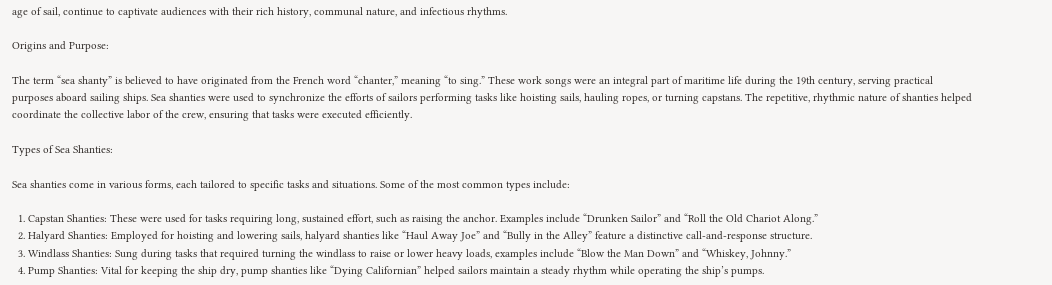age of sail, continue to captivate audiences with their rich history, communal nature, and infectious rhythms.

Origins and Purpose:

The term “sea shanty” is believed to have originated from the French word “chanter,” meaning “to sing.” These work songs were an integral part of maritime life during the 19th century, serving practical purposes aboard sailing ships. Sea shanties were used to synchronize the efforts of sailors performing tasks like hoisting sails, hauling ropes, or turning capstans. The repetitive, rhythmic nature of shanties helped coordinate the collective labor of the crew, ensuring that tasks were executed efficiently.

Types of Sea Shanties:

Sea shanties come in various forms, each tailored to specific tasks and situations. Some of the most common types include:

  1. Capstan Shanties: These were used for tasks requiring long, sustained effort, such as raising the anchor. Examples include “Drunken Sailor” and “Roll the Old Chariot Along.”
  2. Halyard Shanties: Employed for hoisting and lowering sails, halyard shanties like “Haul Away Joe” and “Bully in the Alley” feature a distinctive call-and-response structure.
  3. Windlass Shanties: Sung during tasks that required turning the windlass to raise or lower heavy loads, examples include “Blow the Man Down” and “Whiskey, Johnny.”
  4. Pump Shanties: Vital for keeping the ship dry, pump shanties like “Dying Californian” helped sailors maintain a steady rhythm while operating the ship’s pumps.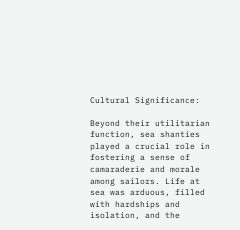Cultural Significance:

Beyond their utilitarian function, sea shanties played a crucial role in fostering a sense of camaraderie and morale among sailors. Life at sea was arduous, filled with hardships and isolation, and the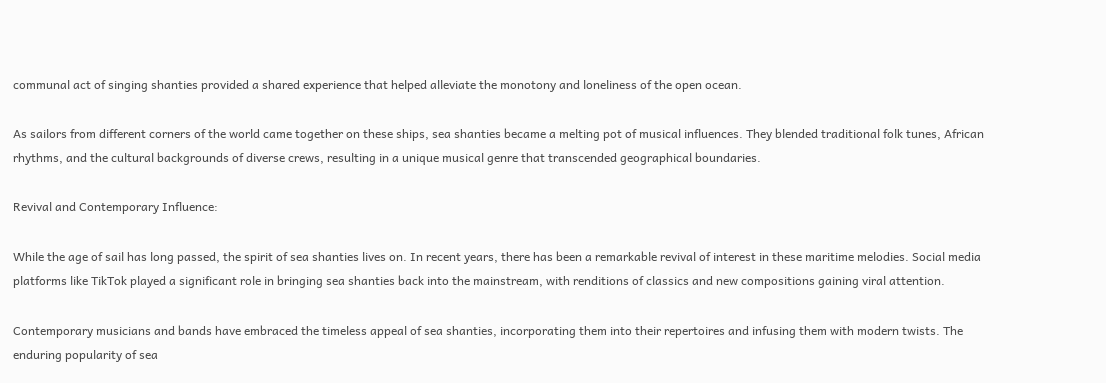communal act of singing shanties provided a shared experience that helped alleviate the monotony and loneliness of the open ocean.

As sailors from different corners of the world came together on these ships, sea shanties became a melting pot of musical influences. They blended traditional folk tunes, African rhythms, and the cultural backgrounds of diverse crews, resulting in a unique musical genre that transcended geographical boundaries.

Revival and Contemporary Influence:

While the age of sail has long passed, the spirit of sea shanties lives on. In recent years, there has been a remarkable revival of interest in these maritime melodies. Social media platforms like TikTok played a significant role in bringing sea shanties back into the mainstream, with renditions of classics and new compositions gaining viral attention.

Contemporary musicians and bands have embraced the timeless appeal of sea shanties, incorporating them into their repertoires and infusing them with modern twists. The enduring popularity of sea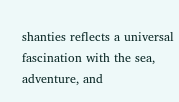shanties reflects a universal fascination with the sea, adventure, and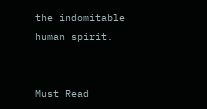the indomitable human spirit.


Must Read